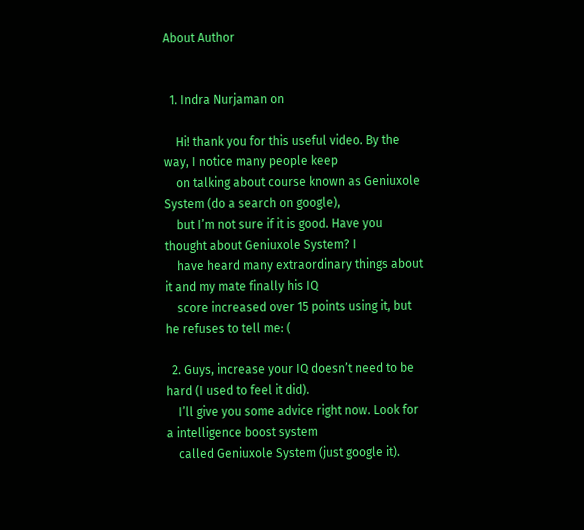About Author


  1. Indra Nurjaman on

    Hi! thank you for this useful video. By the way, I notice many people keep
    on talking about course known as Geniuxole System (do a search on google),
    but I’m not sure if it is good. Have you thought about Geniuxole System? I
    have heard many extraordinary things about it and my mate finally his IQ
    score increased over 15 points using it, but he refuses to tell me: (

  2. Guys, increase your IQ doesn’t need to be hard (I used to feel it did).
    I’ll give you some advice right now. Look for a intelligence boost system
    called Geniuxole System (just google it).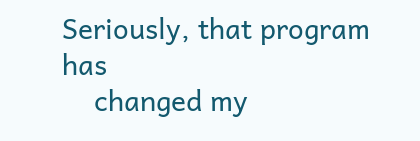Seriously, that program has
    changed my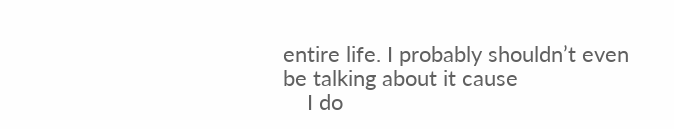entire life. I probably shouldn’t even be talking about it cause
    I do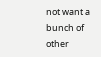not want a bunch of other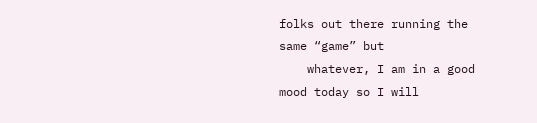folks out there running the same “game” but
    whatever, I am in a good mood today so I will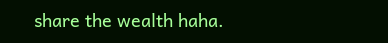share the wealth haha.